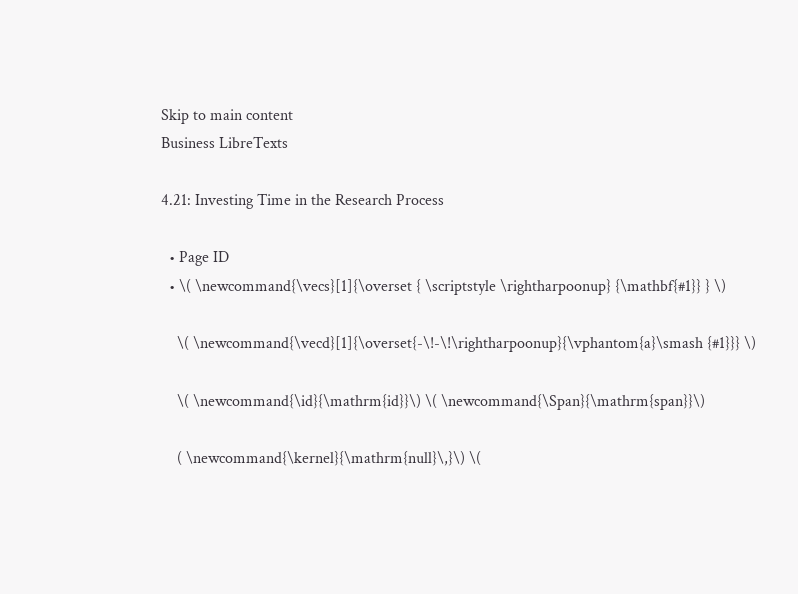Skip to main content
Business LibreTexts

4.21: Investing Time in the Research Process

  • Page ID
  • \( \newcommand{\vecs}[1]{\overset { \scriptstyle \rightharpoonup} {\mathbf{#1}} } \)

    \( \newcommand{\vecd}[1]{\overset{-\!-\!\rightharpoonup}{\vphantom{a}\smash {#1}}} \)

    \( \newcommand{\id}{\mathrm{id}}\) \( \newcommand{\Span}{\mathrm{span}}\)

    ( \newcommand{\kernel}{\mathrm{null}\,}\) \(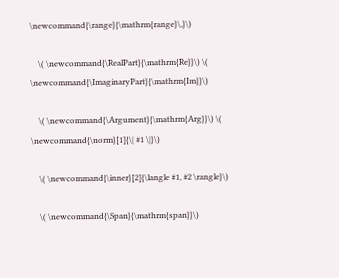\newcommand{\range}{\mathrm{range}\,}\)

    \( \newcommand{\RealPart}{\mathrm{Re}}\) \( \newcommand{\ImaginaryPart}{\mathrm{Im}}\)

    \( \newcommand{\Argument}{\mathrm{Arg}}\) \( \newcommand{\norm}[1]{\| #1 \|}\)

    \( \newcommand{\inner}[2]{\langle #1, #2 \rangle}\)

    \( \newcommand{\Span}{\mathrm{span}}\)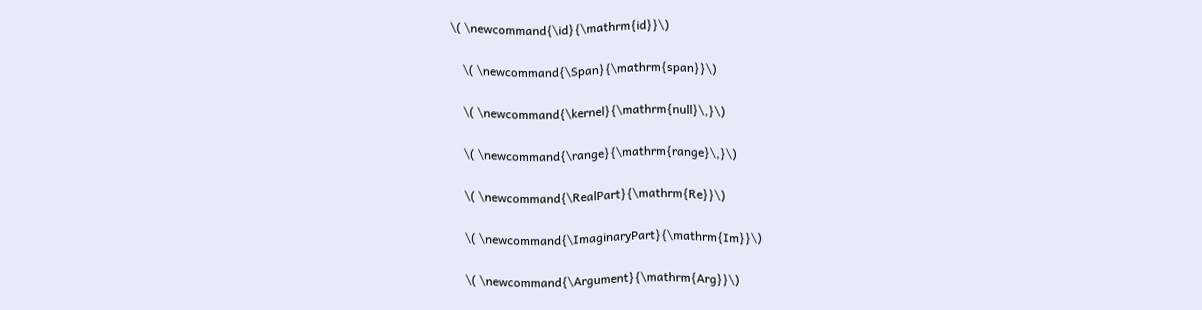\( \newcommand{\id}{\mathrm{id}}\)

    \( \newcommand{\Span}{\mathrm{span}}\)

    \( \newcommand{\kernel}{\mathrm{null}\,}\)

    \( \newcommand{\range}{\mathrm{range}\,}\)

    \( \newcommand{\RealPart}{\mathrm{Re}}\)

    \( \newcommand{\ImaginaryPart}{\mathrm{Im}}\)

    \( \newcommand{\Argument}{\mathrm{Arg}}\)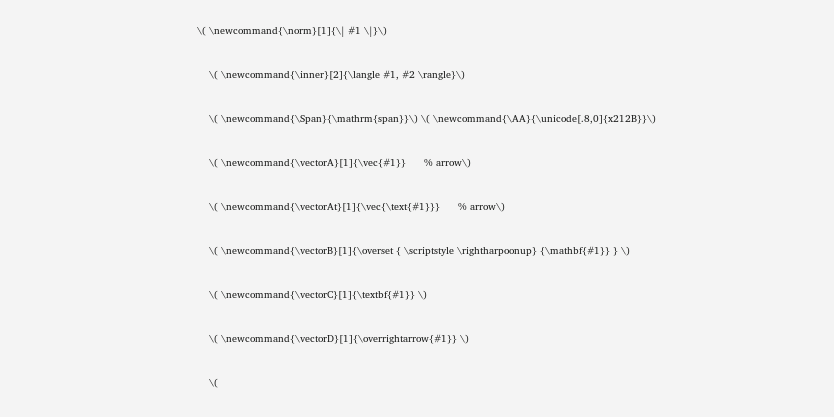\( \newcommand{\norm}[1]{\| #1 \|}\)

    \( \newcommand{\inner}[2]{\langle #1, #2 \rangle}\)

    \( \newcommand{\Span}{\mathrm{span}}\) \( \newcommand{\AA}{\unicode[.8,0]{x212B}}\)

    \( \newcommand{\vectorA}[1]{\vec{#1}}      % arrow\)

    \( \newcommand{\vectorAt}[1]{\vec{\text{#1}}}      % arrow\)

    \( \newcommand{\vectorB}[1]{\overset { \scriptstyle \rightharpoonup} {\mathbf{#1}} } \)

    \( \newcommand{\vectorC}[1]{\textbf{#1}} \)

    \( \newcommand{\vectorD}[1]{\overrightarrow{#1}} \)

    \(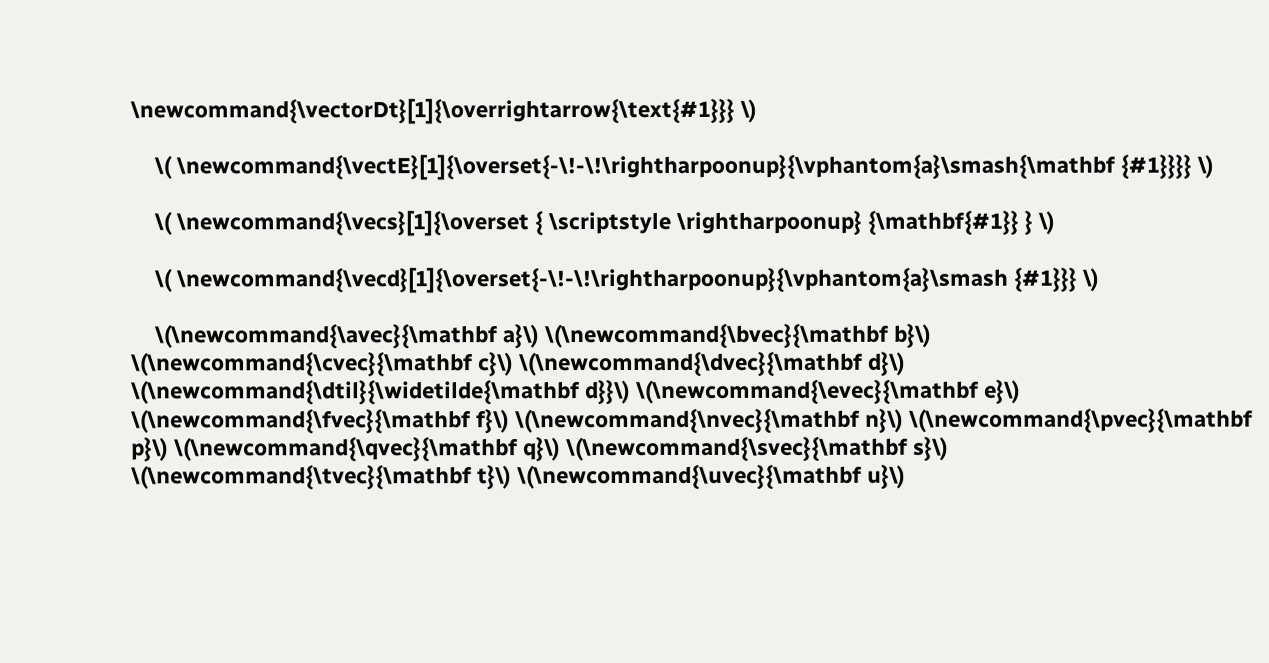\newcommand{\vectorDt}[1]{\overrightarrow{\text{#1}}} \)

    \( \newcommand{\vectE}[1]{\overset{-\!-\!\rightharpoonup}{\vphantom{a}\smash{\mathbf {#1}}}} \)

    \( \newcommand{\vecs}[1]{\overset { \scriptstyle \rightharpoonup} {\mathbf{#1}} } \)

    \( \newcommand{\vecd}[1]{\overset{-\!-\!\rightharpoonup}{\vphantom{a}\smash {#1}}} \)

    \(\newcommand{\avec}{\mathbf a}\) \(\newcommand{\bvec}{\mathbf b}\) \(\newcommand{\cvec}{\mathbf c}\) \(\newcommand{\dvec}{\mathbf d}\) \(\newcommand{\dtil}{\widetilde{\mathbf d}}\) \(\newcommand{\evec}{\mathbf e}\) \(\newcommand{\fvec}{\mathbf f}\) \(\newcommand{\nvec}{\mathbf n}\) \(\newcommand{\pvec}{\mathbf p}\) \(\newcommand{\qvec}{\mathbf q}\) \(\newcommand{\svec}{\mathbf s}\) \(\newcommand{\tvec}{\mathbf t}\) \(\newcommand{\uvec}{\mathbf u}\)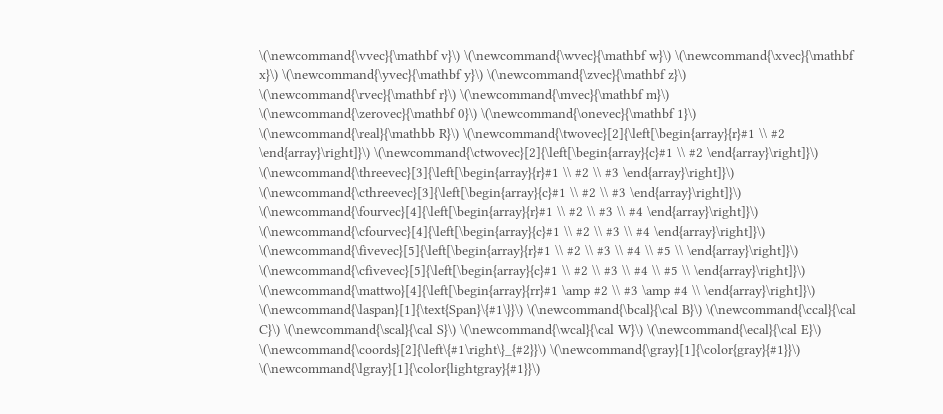\(\newcommand{\vvec}{\mathbf v}\) \(\newcommand{\wvec}{\mathbf w}\) \(\newcommand{\xvec}{\mathbf x}\) \(\newcommand{\yvec}{\mathbf y}\) \(\newcommand{\zvec}{\mathbf z}\) \(\newcommand{\rvec}{\mathbf r}\) \(\newcommand{\mvec}{\mathbf m}\) \(\newcommand{\zerovec}{\mathbf 0}\) \(\newcommand{\onevec}{\mathbf 1}\) \(\newcommand{\real}{\mathbb R}\) \(\newcommand{\twovec}[2]{\left[\begin{array}{r}#1 \\ #2 \end{array}\right]}\) \(\newcommand{\ctwovec}[2]{\left[\begin{array}{c}#1 \\ #2 \end{array}\right]}\) \(\newcommand{\threevec}[3]{\left[\begin{array}{r}#1 \\ #2 \\ #3 \end{array}\right]}\) \(\newcommand{\cthreevec}[3]{\left[\begin{array}{c}#1 \\ #2 \\ #3 \end{array}\right]}\) \(\newcommand{\fourvec}[4]{\left[\begin{array}{r}#1 \\ #2 \\ #3 \\ #4 \end{array}\right]}\) \(\newcommand{\cfourvec}[4]{\left[\begin{array}{c}#1 \\ #2 \\ #3 \\ #4 \end{array}\right]}\) \(\newcommand{\fivevec}[5]{\left[\begin{array}{r}#1 \\ #2 \\ #3 \\ #4 \\ #5 \\ \end{array}\right]}\) \(\newcommand{\cfivevec}[5]{\left[\begin{array}{c}#1 \\ #2 \\ #3 \\ #4 \\ #5 \\ \end{array}\right]}\) \(\newcommand{\mattwo}[4]{\left[\begin{array}{rr}#1 \amp #2 \\ #3 \amp #4 \\ \end{array}\right]}\) \(\newcommand{\laspan}[1]{\text{Span}\{#1\}}\) \(\newcommand{\bcal}{\cal B}\) \(\newcommand{\ccal}{\cal C}\) \(\newcommand{\scal}{\cal S}\) \(\newcommand{\wcal}{\cal W}\) \(\newcommand{\ecal}{\cal E}\) \(\newcommand{\coords}[2]{\left\{#1\right\}_{#2}}\) \(\newcommand{\gray}[1]{\color{gray}{#1}}\) \(\newcommand{\lgray}[1]{\color{lightgray}{#1}}\)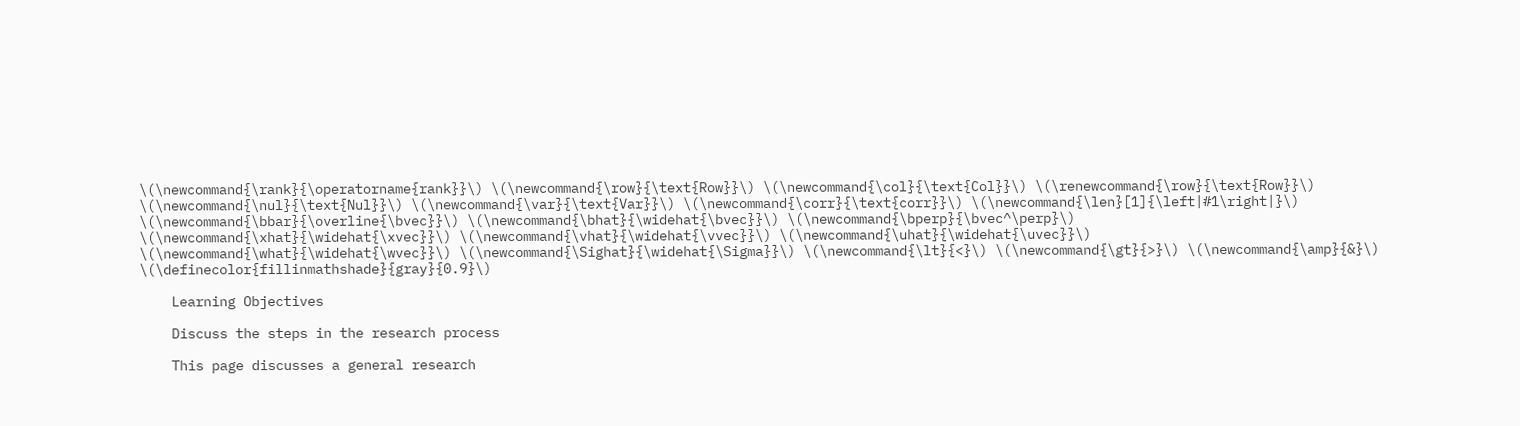\(\newcommand{\rank}{\operatorname{rank}}\) \(\newcommand{\row}{\text{Row}}\) \(\newcommand{\col}{\text{Col}}\) \(\renewcommand{\row}{\text{Row}}\) \(\newcommand{\nul}{\text{Nul}}\) \(\newcommand{\var}{\text{Var}}\) \(\newcommand{\corr}{\text{corr}}\) \(\newcommand{\len}[1]{\left|#1\right|}\) \(\newcommand{\bbar}{\overline{\bvec}}\) \(\newcommand{\bhat}{\widehat{\bvec}}\) \(\newcommand{\bperp}{\bvec^\perp}\) \(\newcommand{\xhat}{\widehat{\xvec}}\) \(\newcommand{\vhat}{\widehat{\vvec}}\) \(\newcommand{\uhat}{\widehat{\uvec}}\) \(\newcommand{\what}{\widehat{\wvec}}\) \(\newcommand{\Sighat}{\widehat{\Sigma}}\) \(\newcommand{\lt}{<}\) \(\newcommand{\gt}{>}\) \(\newcommand{\amp}{&}\) \(\definecolor{fillinmathshade}{gray}{0.9}\)

    Learning Objectives

    Discuss the steps in the research process

    This page discusses a general research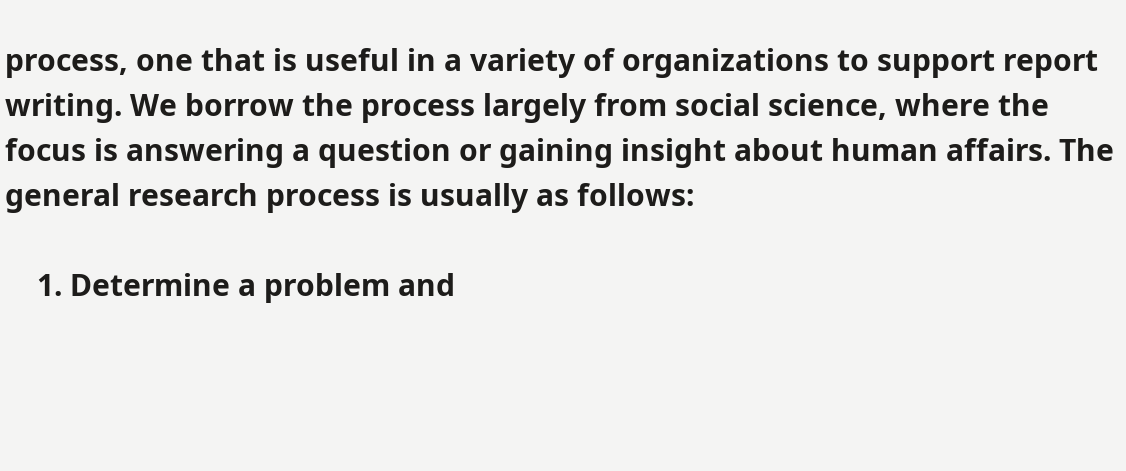process, one that is useful in a variety of organizations to support report writing. We borrow the process largely from social science, where the focus is answering a question or gaining insight about human affairs. The general research process is usually as follows:

    1. Determine a problem and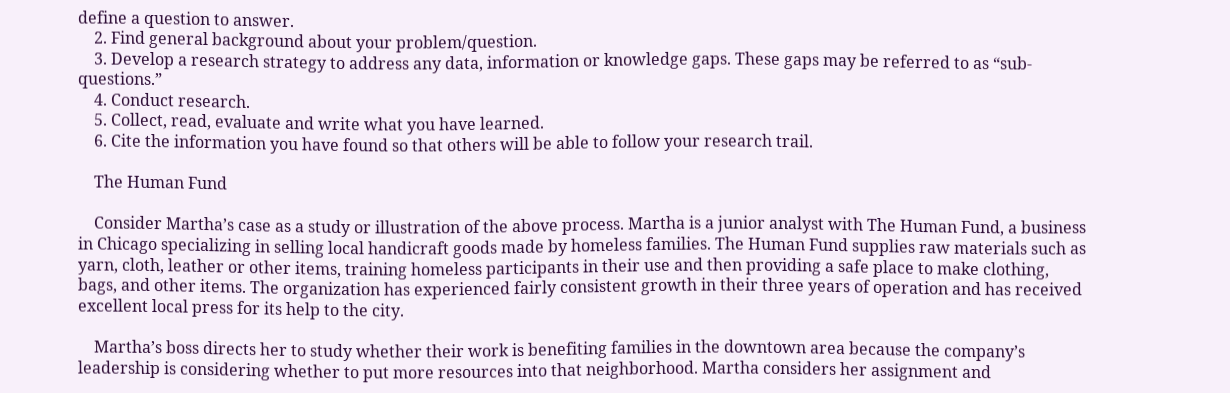define a question to answer.
    2. Find general background about your problem/question.
    3. Develop a research strategy to address any data, information or knowledge gaps. These gaps may be referred to as “sub-questions.”
    4. Conduct research.
    5. Collect, read, evaluate and write what you have learned.
    6. Cite the information you have found so that others will be able to follow your research trail.

    The Human Fund

    Consider Martha’s case as a study or illustration of the above process. Martha is a junior analyst with The Human Fund, a business in Chicago specializing in selling local handicraft goods made by homeless families. The Human Fund supplies raw materials such as yarn, cloth, leather or other items, training homeless participants in their use and then providing a safe place to make clothing, bags, and other items. The organization has experienced fairly consistent growth in their three years of operation and has received excellent local press for its help to the city.

    Martha’s boss directs her to study whether their work is benefiting families in the downtown area because the company’s leadership is considering whether to put more resources into that neighborhood. Martha considers her assignment and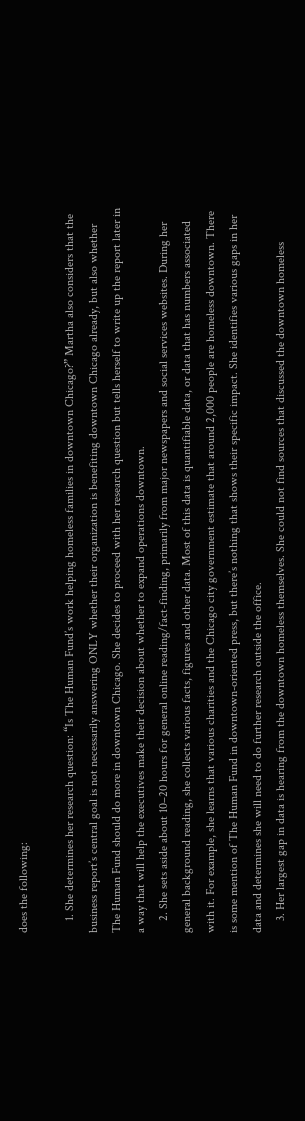does the following:

    1. She determines her research question: “Is The Human Fund’s work helping homeless families in downtown Chicago?” Martha also considers that the business report’s central goal is not necessarily answering ONLY whether their organization is benefiting downtown Chicago already, but also whether The Human Fund should do more in downtown Chicago. She decides to proceed with her research question but tells herself to write up the report later in a way that will help the executives make their decision about whether to expand operations downtown.
    2. She sets aside about 10–20 hours for general online reading/fact-finding, primarily from major newspapers and social services websites. During her general background reading, she collects various facts, figures and other data. Most of this data is quantifiable data, or data that has numbers associated with it. For example, she learns that various charities and the Chicago city government estimate that around 2,000 people are homeless downtown. There is some mention of The Human Fund in downtown-oriented press, but there’s nothing that shows their specific impact. She identifies various gaps in her data and determines she will need to do further research outside the office.
    3. Her largest gap in data is hearing from the downtown homeless themselves. She could not find sources that discussed the downtown homeless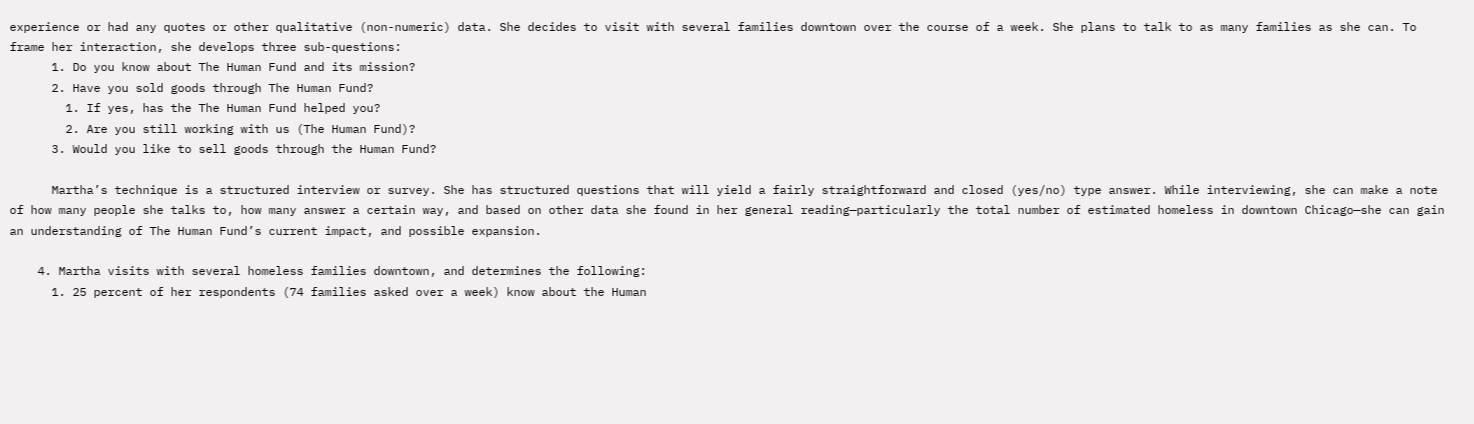experience or had any quotes or other qualitative (non-numeric) data. She decides to visit with several families downtown over the course of a week. She plans to talk to as many families as she can. To frame her interaction, she develops three sub-questions:
      1. Do you know about The Human Fund and its mission?
      2. Have you sold goods through The Human Fund?
        1. If yes, has the The Human Fund helped you?
        2. Are you still working with us (The Human Fund)?
      3. Would you like to sell goods through the Human Fund?

      Martha’s technique is a structured interview or survey. She has structured questions that will yield a fairly straightforward and closed (yes/no) type answer. While interviewing, she can make a note of how many people she talks to, how many answer a certain way, and based on other data she found in her general reading—particularly the total number of estimated homeless in downtown Chicago—she can gain an understanding of The Human Fund’s current impact, and possible expansion.

    4. Martha visits with several homeless families downtown, and determines the following:
      1. 25 percent of her respondents (74 families asked over a week) know about the Human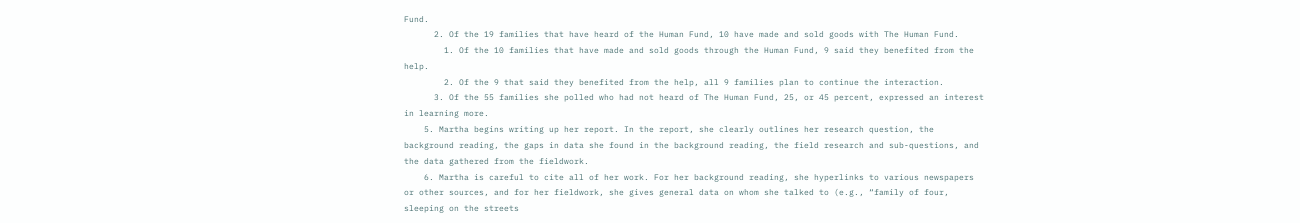Fund.
      2. Of the 19 families that have heard of the Human Fund, 10 have made and sold goods with The Human Fund.
        1. Of the 10 families that have made and sold goods through the Human Fund, 9 said they benefited from the help.
        2. Of the 9 that said they benefited from the help, all 9 families plan to continue the interaction.
      3. Of the 55 families she polled who had not heard of The Human Fund, 25, or 45 percent, expressed an interest in learning more.
    5. Martha begins writing up her report. In the report, she clearly outlines her research question, the background reading, the gaps in data she found in the background reading, the field research and sub-questions, and the data gathered from the fieldwork.
    6. Martha is careful to cite all of her work. For her background reading, she hyperlinks to various newspapers or other sources, and for her fieldwork, she gives general data on whom she talked to (e.g., “family of four, sleeping on the streets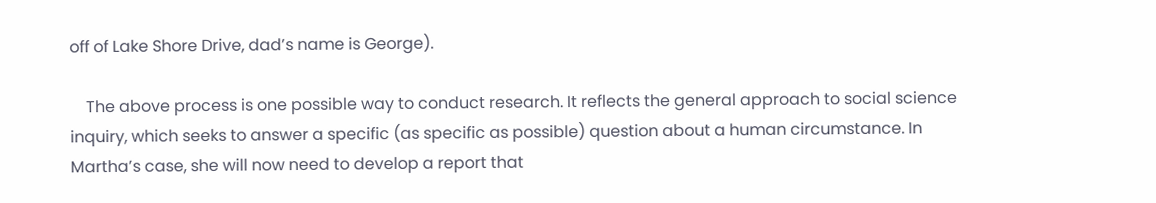off of Lake Shore Drive, dad’s name is George).

    The above process is one possible way to conduct research. It reflects the general approach to social science inquiry, which seeks to answer a specific (as specific as possible) question about a human circumstance. In Martha’s case, she will now need to develop a report that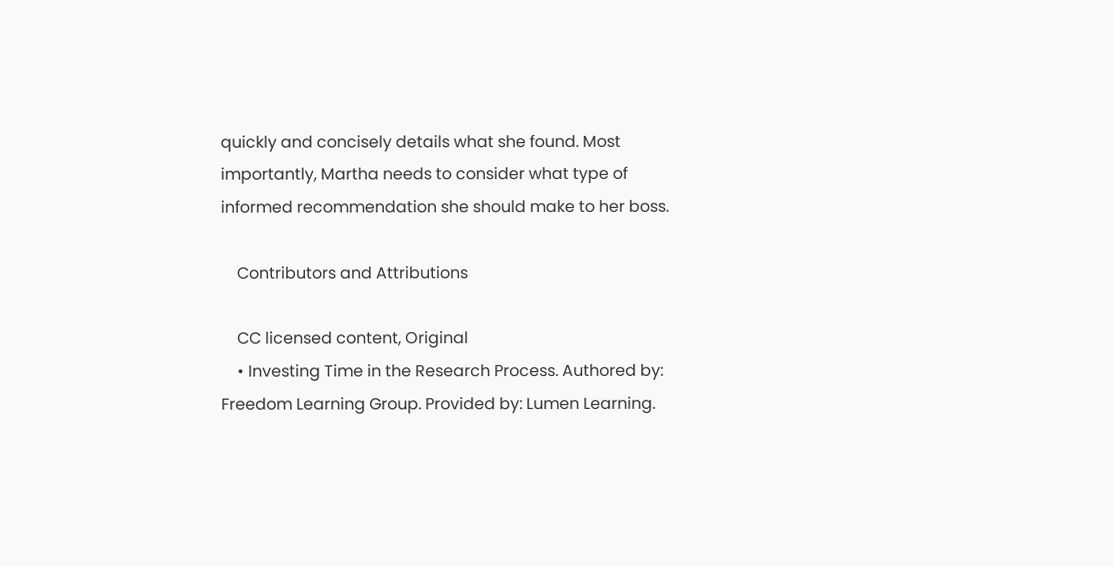quickly and concisely details what she found. Most importantly, Martha needs to consider what type of informed recommendation she should make to her boss.

    Contributors and Attributions

    CC licensed content, Original
    • Investing Time in the Research Process. Authored by: Freedom Learning Group. Provided by: Lumen Learning.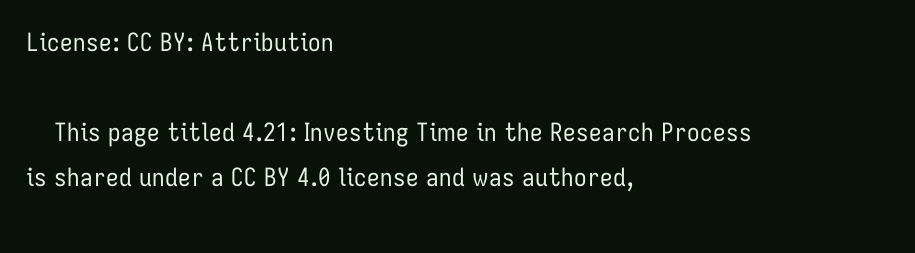License: CC BY: Attribution

    This page titled 4.21: Investing Time in the Research Process is shared under a CC BY 4.0 license and was authored,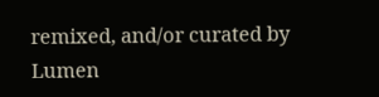remixed, and/or curated by Lumen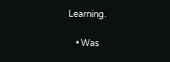Learning.

    • Was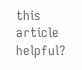this article helpful?